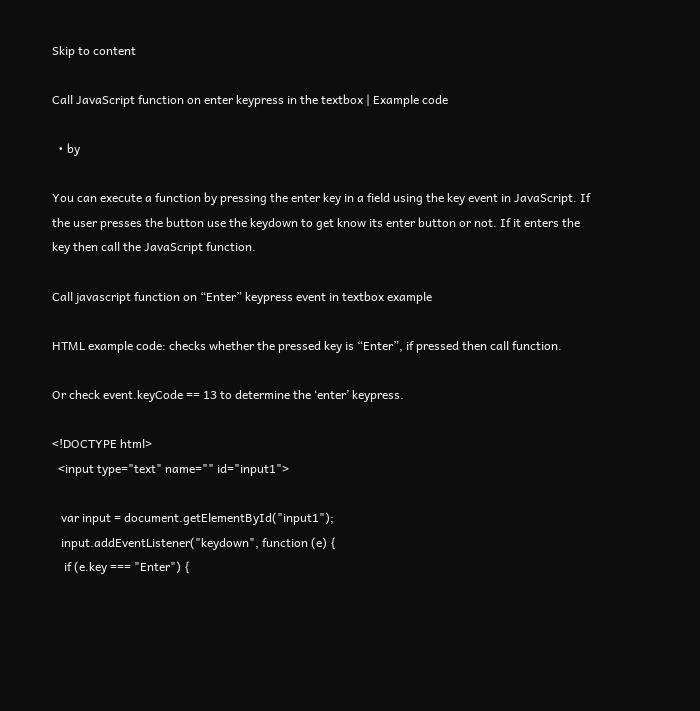Skip to content

Call JavaScript function on enter keypress in the textbox | Example code

  • by

You can execute a function by pressing the enter key in a field using the key event in JavaScript. If the user presses the button use the keydown to get know its enter button or not. If it enters the key then call the JavaScript function.

Call javascript function on “Enter” keypress event in textbox example

HTML example code: checks whether the pressed key is “Enter”, if pressed then call function.

Or check event.keyCode == 13 to determine the ‘enter’ keypress.

<!DOCTYPE html>
  <input type="text" name="" id="input1">

   var input = document.getElementById("input1");
   input.addEventListener("keydown", function (e) {
    if (e.key === "Enter") {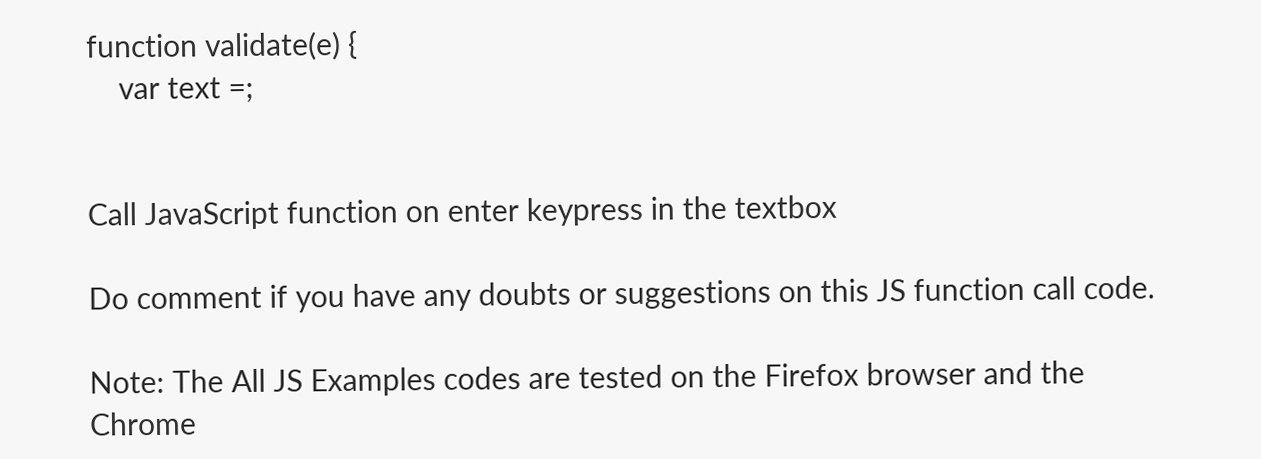function validate(e) {
    var text =;


Call JavaScript function on enter keypress in the textbox

Do comment if you have any doubts or suggestions on this JS function call code.

Note: The All JS Examples codes are tested on the Firefox browser and the Chrome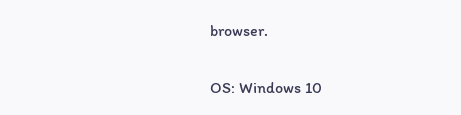browser.

OS: Windows 10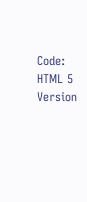Code: HTML 5 Version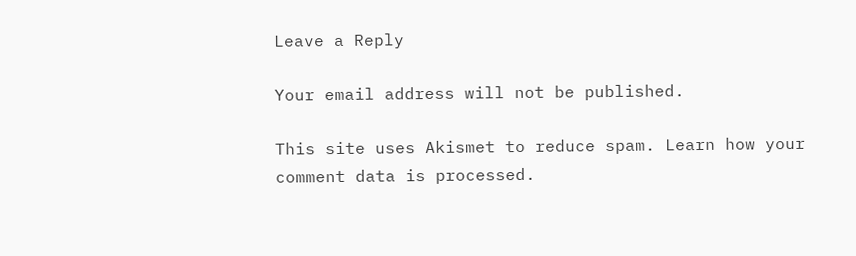Leave a Reply

Your email address will not be published.

This site uses Akismet to reduce spam. Learn how your comment data is processed.